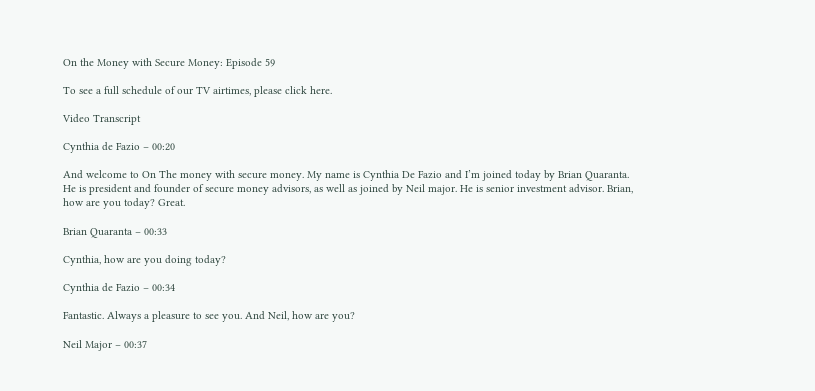On the Money with Secure Money: Episode 59

To see a full schedule of our TV airtimes, please click here.

Video Transcript

Cynthia de Fazio – 00:20

And welcome to On The money with secure money. My name is Cynthia De Fazio and I’m joined today by Brian Quaranta. He is president and founder of secure money advisors, as well as joined by Neil major. He is senior investment advisor. Brian, how are you today? Great.

Brian Quaranta – 00:33

Cynthia, how are you doing today?

Cynthia de Fazio – 00:34

Fantastic. Always a pleasure to see you. And Neil, how are you?

Neil Major – 00:37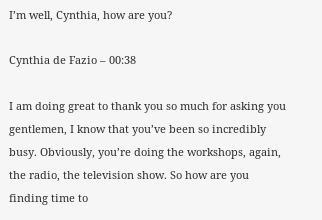I’m well, Cynthia, how are you?

Cynthia de Fazio – 00:38

I am doing great to thank you so much for asking you gentlemen, I know that you’ve been so incredibly busy. Obviously, you’re doing the workshops, again, the radio, the television show. So how are you finding time to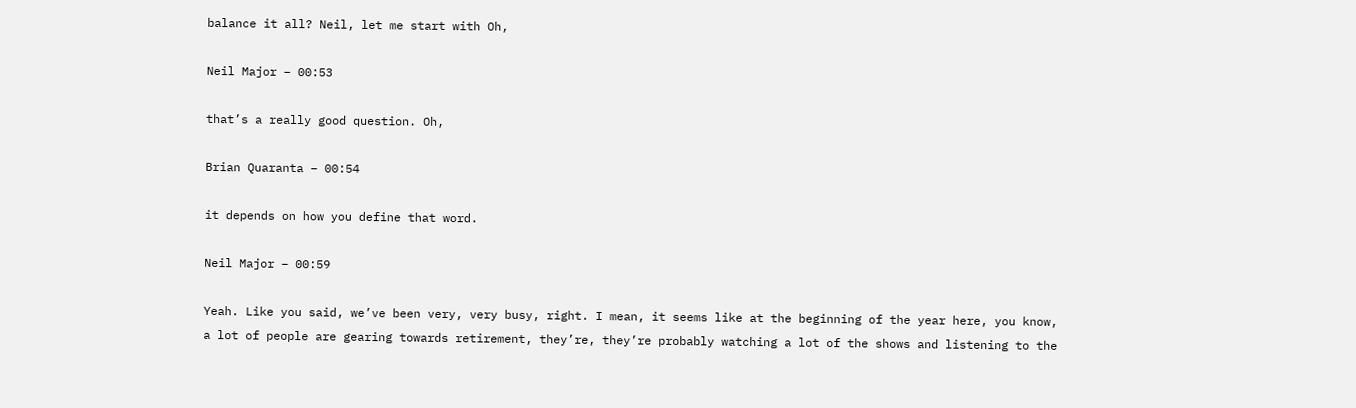balance it all? Neil, let me start with Oh,

Neil Major – 00:53

that’s a really good question. Oh,

Brian Quaranta – 00:54

it depends on how you define that word.

Neil Major – 00:59

Yeah. Like you said, we’ve been very, very busy, right. I mean, it seems like at the beginning of the year here, you know, a lot of people are gearing towards retirement, they’re, they’re probably watching a lot of the shows and listening to the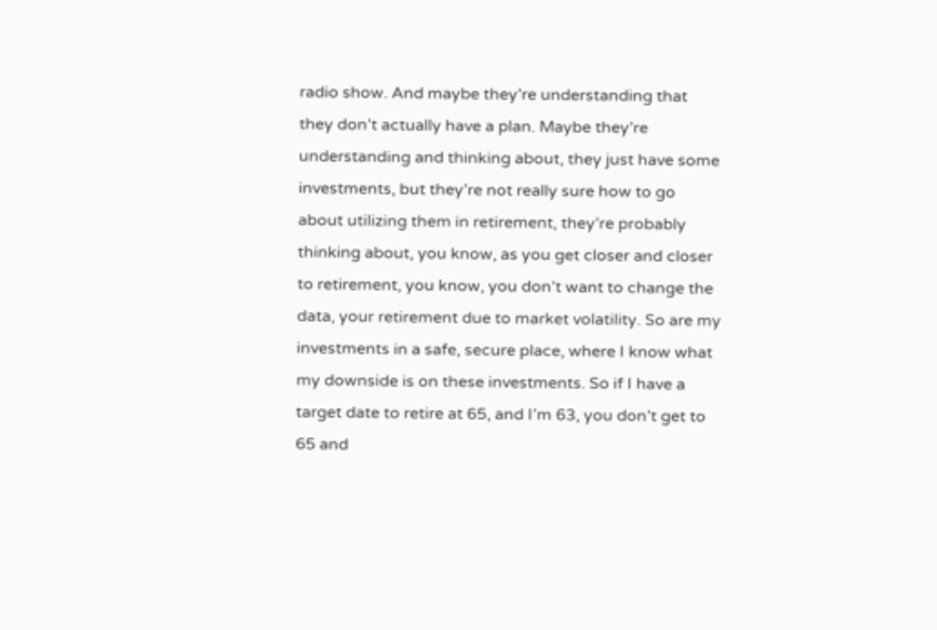radio show. And maybe they’re understanding that they don’t actually have a plan. Maybe they’re understanding and thinking about, they just have some investments, but they’re not really sure how to go about utilizing them in retirement, they’re probably thinking about, you know, as you get closer and closer to retirement, you know, you don’t want to change the data, your retirement due to market volatility. So are my investments in a safe, secure place, where I know what my downside is on these investments. So if I have a target date to retire at 65, and I’m 63, you don’t get to 65 and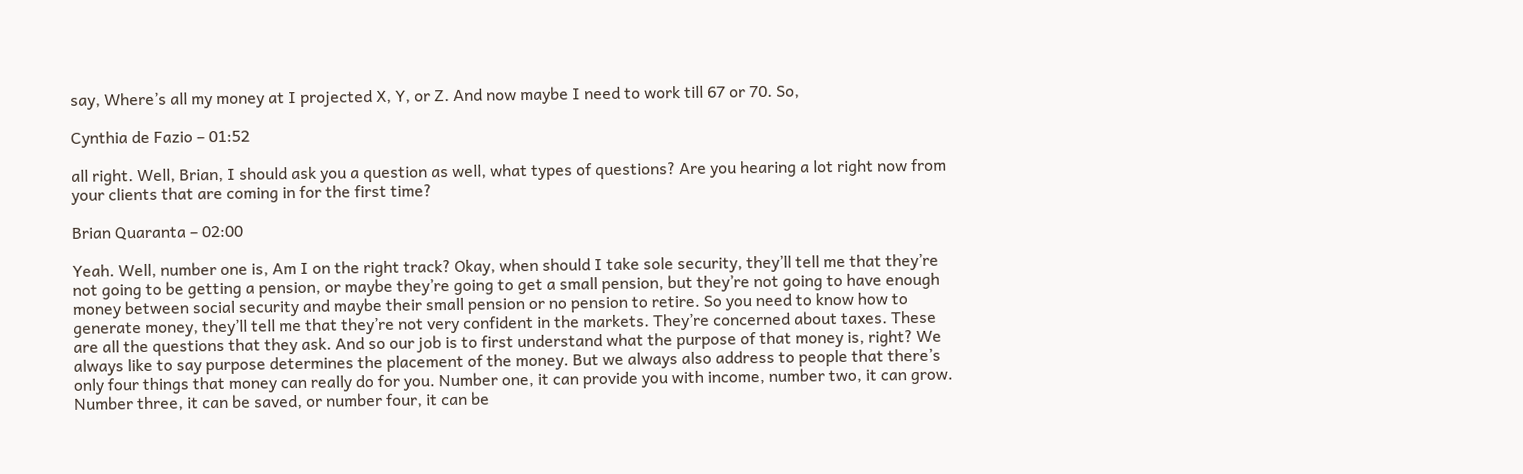say, Where’s all my money at I projected X, Y, or Z. And now maybe I need to work till 67 or 70. So,

Cynthia de Fazio – 01:52

all right. Well, Brian, I should ask you a question as well, what types of questions? Are you hearing a lot right now from your clients that are coming in for the first time?

Brian Quaranta – 02:00

Yeah. Well, number one is, Am I on the right track? Okay, when should I take sole security, they’ll tell me that they’re not going to be getting a pension, or maybe they’re going to get a small pension, but they’re not going to have enough money between social security and maybe their small pension or no pension to retire. So you need to know how to generate money, they’ll tell me that they’re not very confident in the markets. They’re concerned about taxes. These are all the questions that they ask. And so our job is to first understand what the purpose of that money is, right? We always like to say purpose determines the placement of the money. But we always also address to people that there’s only four things that money can really do for you. Number one, it can provide you with income, number two, it can grow. Number three, it can be saved, or number four, it can be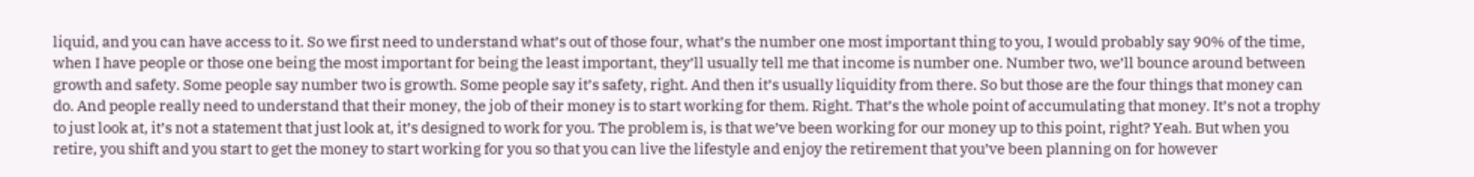liquid, and you can have access to it. So we first need to understand what’s out of those four, what’s the number one most important thing to you, I would probably say 90% of the time, when I have people or those one being the most important for being the least important, they’ll usually tell me that income is number one. Number two, we’ll bounce around between growth and safety. Some people say number two is growth. Some people say it’s safety, right. And then it’s usually liquidity from there. So but those are the four things that money can do. And people really need to understand that their money, the job of their money is to start working for them. Right. That’s the whole point of accumulating that money. It’s not a trophy to just look at, it’s not a statement that just look at, it’s designed to work for you. The problem is, is that we’ve been working for our money up to this point, right? Yeah. But when you retire, you shift and you start to get the money to start working for you so that you can live the lifestyle and enjoy the retirement that you’ve been planning on for however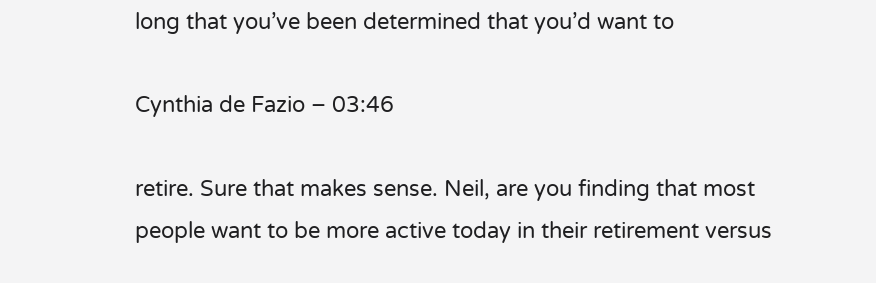long that you’ve been determined that you’d want to

Cynthia de Fazio – 03:46

retire. Sure that makes sense. Neil, are you finding that most people want to be more active today in their retirement versus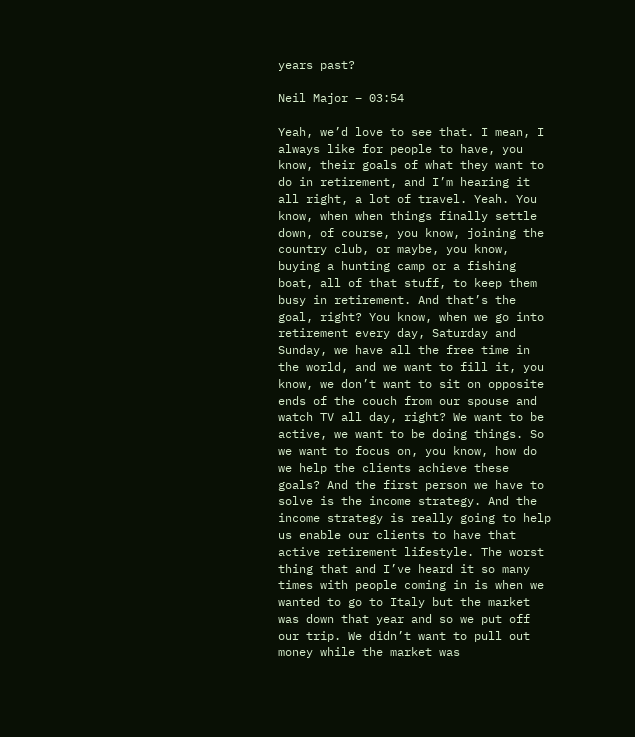years past?

Neil Major – 03:54

Yeah, we’d love to see that. I mean, I always like for people to have, you know, their goals of what they want to do in retirement, and I’m hearing it all right, a lot of travel. Yeah. You know, when when things finally settle down, of course, you know, joining the country club, or maybe, you know, buying a hunting camp or a fishing boat, all of that stuff, to keep them busy in retirement. And that’s the goal, right? You know, when we go into retirement every day, Saturday and Sunday, we have all the free time in the world, and we want to fill it, you know, we don’t want to sit on opposite ends of the couch from our spouse and watch TV all day, right? We want to be active, we want to be doing things. So we want to focus on, you know, how do we help the clients achieve these goals? And the first person we have to solve is the income strategy. And the income strategy is really going to help us enable our clients to have that active retirement lifestyle. The worst thing that and I’ve heard it so many times with people coming in is when we wanted to go to Italy but the market was down that year and so we put off our trip. We didn’t want to pull out money while the market was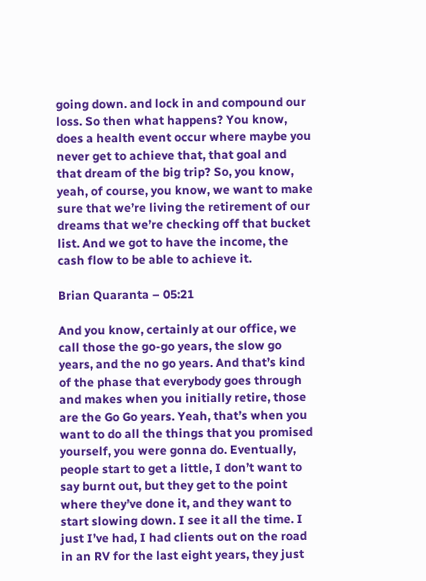going down. and lock in and compound our loss. So then what happens? You know, does a health event occur where maybe you never get to achieve that, that goal and that dream of the big trip? So, you know, yeah, of course, you know, we want to make sure that we’re living the retirement of our dreams that we’re checking off that bucket list. And we got to have the income, the cash flow to be able to achieve it.

Brian Quaranta – 05:21

And you know, certainly at our office, we call those the go-go years, the slow go years, and the no go years. And that’s kind of the phase that everybody goes through and makes when you initially retire, those are the Go Go years. Yeah, that’s when you want to do all the things that you promised yourself, you were gonna do. Eventually, people start to get a little, I don’t want to say burnt out, but they get to the point where they’ve done it, and they want to start slowing down. I see it all the time. I just I’ve had, I had clients out on the road in an RV for the last eight years, they just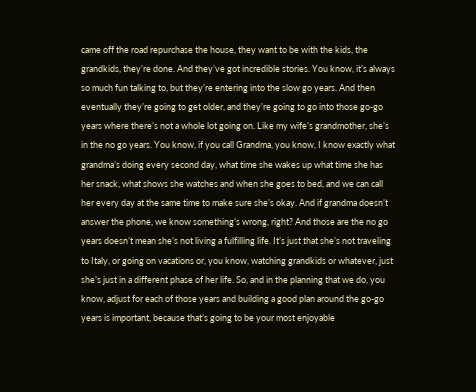came off the road repurchase the house, they want to be with the kids, the grandkids, they’re done. And they’ve got incredible stories. You know, it’s always so much fun talking to, but they’re entering into the slow go years. And then eventually they’re going to get older, and they’re going to go into those go-go years where there’s not a whole lot going on. Like my wife’s grandmother, she’s in the no go years. You know, if you call Grandma, you know, I know exactly what grandma’s doing every second day, what time she wakes up what time she has her snack, what shows she watches and when she goes to bed, and we can call her every day at the same time to make sure she’s okay. And if grandma doesn’t answer the phone, we know something’s wrong, right? And those are the no go years doesn’t mean she’s not living a fulfilling life. It’s just that she’s not traveling to Italy, or going on vacations or, you know, watching grandkids or whatever, just she’s just in a different phase of her life. So, and in the planning that we do, you know, adjust for each of those years and building a good plan around the go-go years is important, because that’s going to be your most enjoyable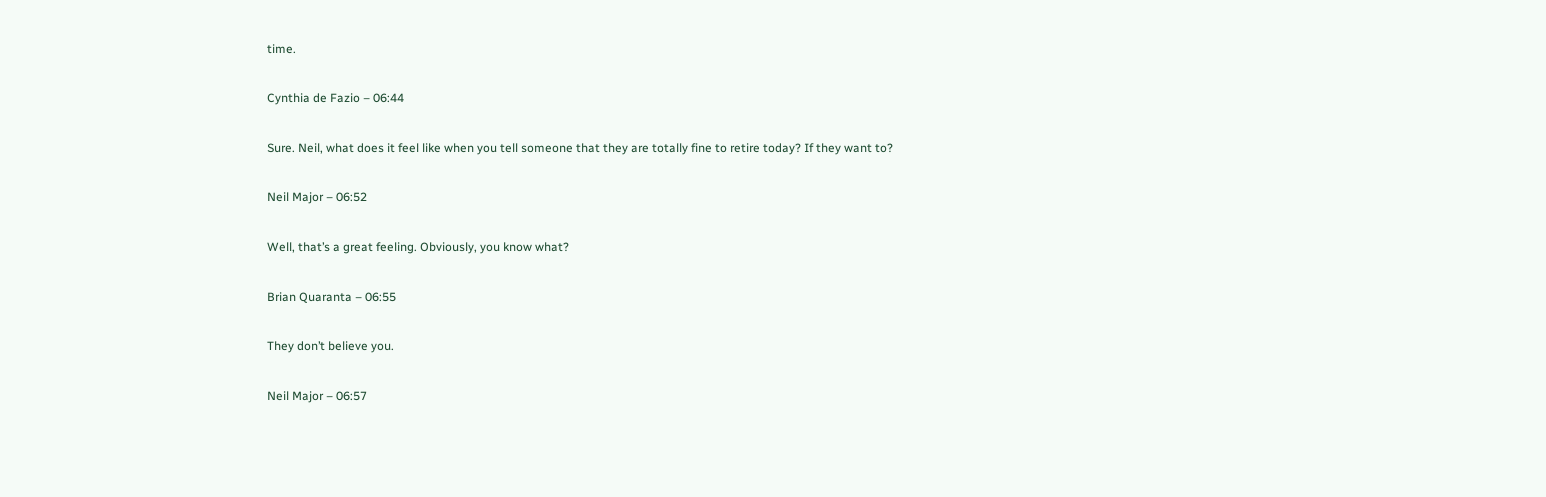time.

Cynthia de Fazio – 06:44

Sure. Neil, what does it feel like when you tell someone that they are totally fine to retire today? If they want to?

Neil Major – 06:52

Well, that’s a great feeling. Obviously, you know what?

Brian Quaranta – 06:55

They don’t believe you.

Neil Major – 06:57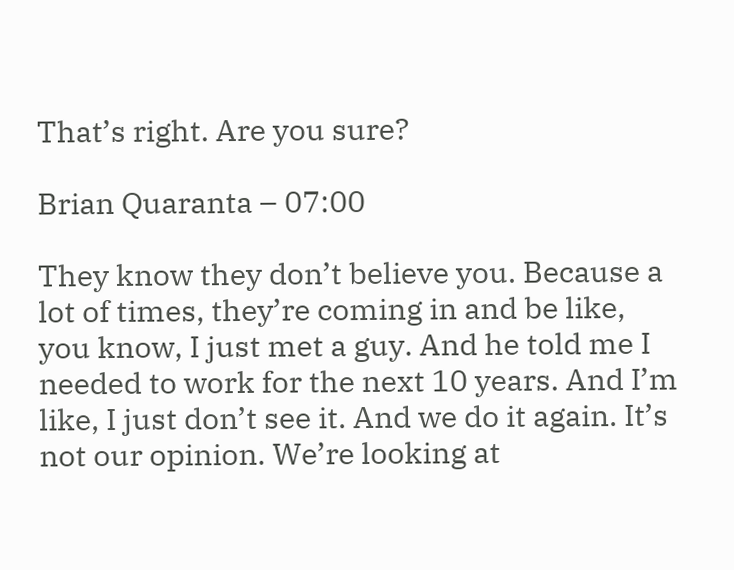That’s right. Are you sure?

Brian Quaranta – 07:00

They know they don’t believe you. Because a lot of times, they’re coming in and be like, you know, I just met a guy. And he told me I needed to work for the next 10 years. And I’m like, I just don’t see it. And we do it again. It’s not our opinion. We’re looking at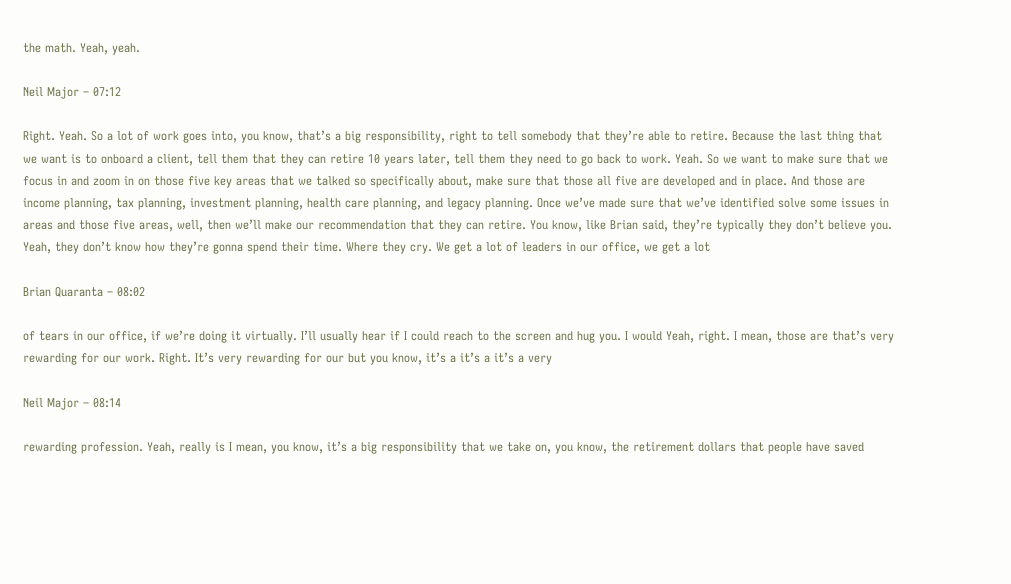the math. Yeah, yeah.

Neil Major – 07:12

Right. Yeah. So a lot of work goes into, you know, that’s a big responsibility, right to tell somebody that they’re able to retire. Because the last thing that we want is to onboard a client, tell them that they can retire 10 years later, tell them they need to go back to work. Yeah. So we want to make sure that we focus in and zoom in on those five key areas that we talked so specifically about, make sure that those all five are developed and in place. And those are income planning, tax planning, investment planning, health care planning, and legacy planning. Once we’ve made sure that we’ve identified solve some issues in areas and those five areas, well, then we’ll make our recommendation that they can retire. You know, like Brian said, they’re typically they don’t believe you. Yeah, they don’t know how they’re gonna spend their time. Where they cry. We get a lot of leaders in our office, we get a lot

Brian Quaranta – 08:02

of tears in our office, if we’re doing it virtually. I’ll usually hear if I could reach to the screen and hug you. I would Yeah, right. I mean, those are that’s very rewarding for our work. Right. It’s very rewarding for our but you know, it’s a it’s a it’s a very

Neil Major – 08:14

rewarding profession. Yeah, really is I mean, you know, it’s a big responsibility that we take on, you know, the retirement dollars that people have saved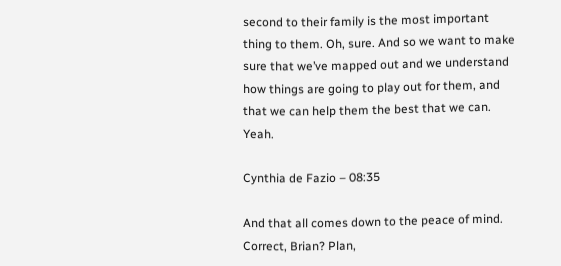second to their family is the most important thing to them. Oh, sure. And so we want to make sure that we’ve mapped out and we understand how things are going to play out for them, and that we can help them the best that we can. Yeah.

Cynthia de Fazio – 08:35

And that all comes down to the peace of mind. Correct, Brian? Plan,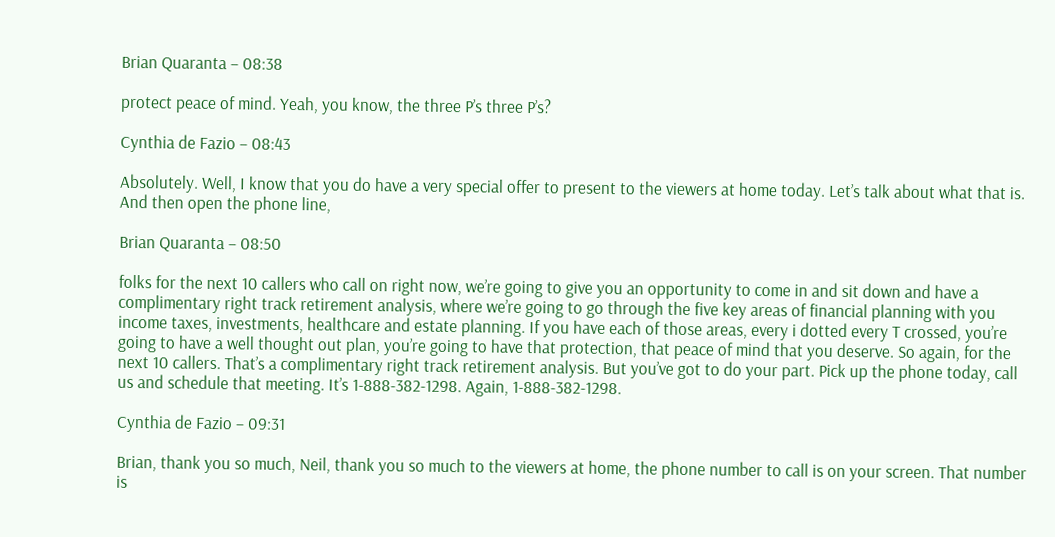Brian Quaranta – 08:38

protect peace of mind. Yeah, you know, the three P’s three P’s?

Cynthia de Fazio – 08:43

Absolutely. Well, I know that you do have a very special offer to present to the viewers at home today. Let’s talk about what that is. And then open the phone line,

Brian Quaranta – 08:50

folks for the next 10 callers who call on right now, we’re going to give you an opportunity to come in and sit down and have a complimentary right track retirement analysis, where we’re going to go through the five key areas of financial planning with you income taxes, investments, healthcare and estate planning. If you have each of those areas, every i dotted every T crossed, you’re going to have a well thought out plan, you’re going to have that protection, that peace of mind that you deserve. So again, for the next 10 callers. That’s a complimentary right track retirement analysis. But you’ve got to do your part. Pick up the phone today, call us and schedule that meeting. It’s 1-888-382-1298. Again, 1-888-382-1298.

Cynthia de Fazio – 09:31

Brian, thank you so much, Neil, thank you so much to the viewers at home, the phone number to call is on your screen. That number is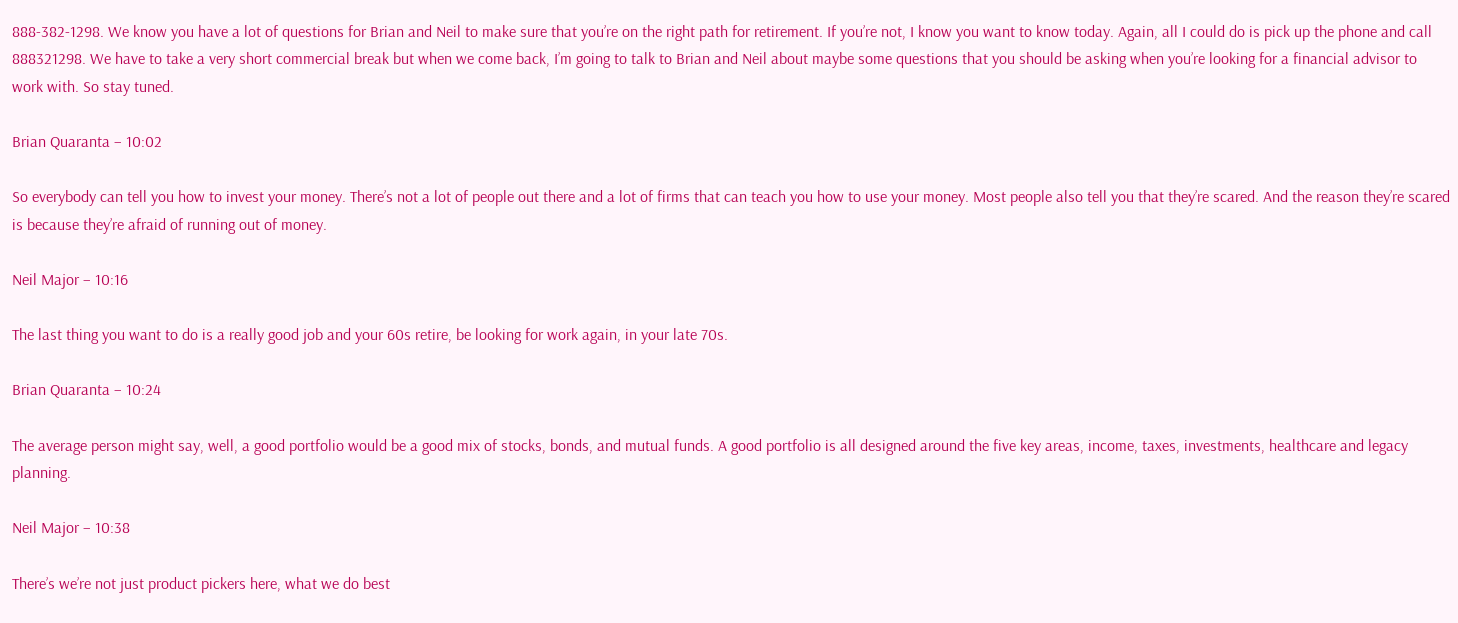888-382-1298. We know you have a lot of questions for Brian and Neil to make sure that you’re on the right path for retirement. If you’re not, I know you want to know today. Again, all I could do is pick up the phone and call 888321298. We have to take a very short commercial break but when we come back, I’m going to talk to Brian and Neil about maybe some questions that you should be asking when you’re looking for a financial advisor to work with. So stay tuned.

Brian Quaranta – 10:02

So everybody can tell you how to invest your money. There’s not a lot of people out there and a lot of firms that can teach you how to use your money. Most people also tell you that they’re scared. And the reason they’re scared is because they’re afraid of running out of money.

Neil Major – 10:16

The last thing you want to do is a really good job and your 60s retire, be looking for work again, in your late 70s.

Brian Quaranta – 10:24

The average person might say, well, a good portfolio would be a good mix of stocks, bonds, and mutual funds. A good portfolio is all designed around the five key areas, income, taxes, investments, healthcare and legacy planning.

Neil Major – 10:38

There’s we’re not just product pickers here, what we do best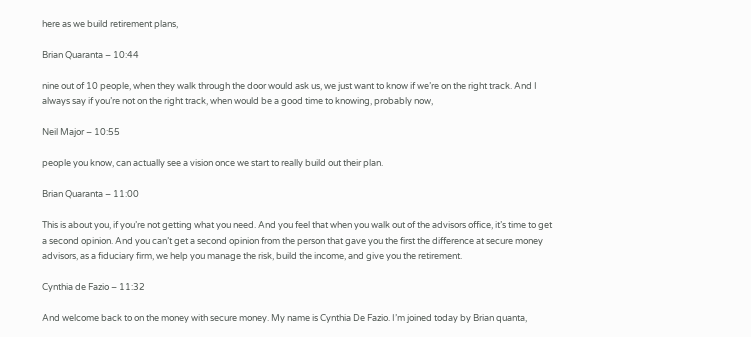here as we build retirement plans,

Brian Quaranta – 10:44

nine out of 10 people, when they walk through the door would ask us, we just want to know if we’re on the right track. And I always say if you’re not on the right track, when would be a good time to knowing, probably now,

Neil Major – 10:55

people you know, can actually see a vision once we start to really build out their plan.

Brian Quaranta – 11:00

This is about you, if you’re not getting what you need. And you feel that when you walk out of the advisors office, it’s time to get a second opinion. And you can’t get a second opinion from the person that gave you the first the difference at secure money advisors, as a fiduciary firm, we help you manage the risk, build the income, and give you the retirement.

Cynthia de Fazio – 11:32

And welcome back to on the money with secure money. My name is Cynthia De Fazio. I’m joined today by Brian quanta,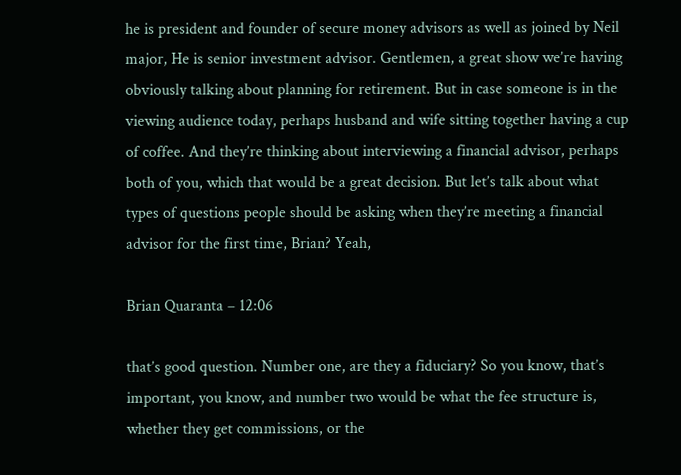he is president and founder of secure money advisors as well as joined by Neil major, He is senior investment advisor. Gentlemen, a great show we’re having obviously talking about planning for retirement. But in case someone is in the viewing audience today, perhaps husband and wife sitting together having a cup of coffee. And they’re thinking about interviewing a financial advisor, perhaps both of you, which that would be a great decision. But let’s talk about what types of questions people should be asking when they’re meeting a financial advisor for the first time, Brian? Yeah,

Brian Quaranta – 12:06

that’s good question. Number one, are they a fiduciary? So you know, that’s important, you know, and number two would be what the fee structure is, whether they get commissions, or the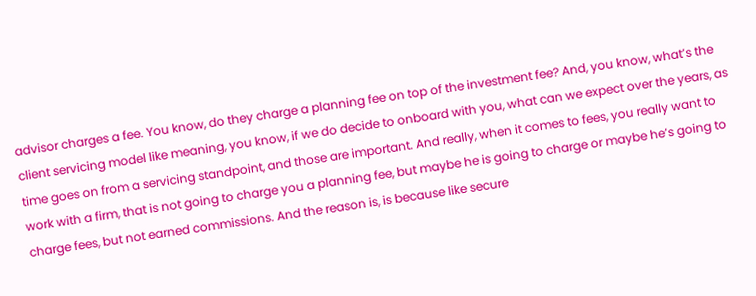advisor charges a fee. You know, do they charge a planning fee on top of the investment fee? And, you know, what’s the client servicing model like meaning, you know, if we do decide to onboard with you, what can we expect over the years, as time goes on from a servicing standpoint, and those are important. And really, when it comes to fees, you really want to work with a firm, that is not going to charge you a planning fee, but maybe he is going to charge or maybe he’s going to charge fees, but not earned commissions. And the reason is, is because like secure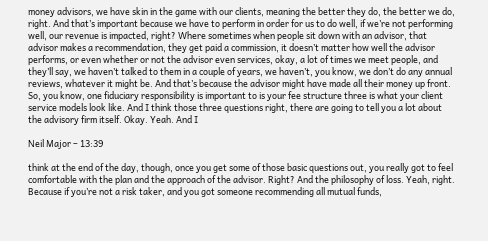money advisors, we have skin in the game with our clients, meaning the better they do, the better we do, right. And that’s important because we have to perform in order for us to do well, if we’re not performing well, our revenue is impacted, right? Where sometimes when people sit down with an advisor, that advisor makes a recommendation, they get paid a commission, it doesn’t matter how well the advisor performs, or even whether or not the advisor even services, okay, a lot of times we meet people, and they’ll say, we haven’t talked to them in a couple of years, we haven’t, you know, we don’t do any annual reviews, whatever it might be. And that’s because the advisor might have made all their money up front. So, you know, one fiduciary responsibility is important to is your fee structure three is what your client service models look like. And I think those three questions right, there are going to tell you a lot about the advisory firm itself. Okay. Yeah. And I

Neil Major – 13:39

think at the end of the day, though, once you get some of those basic questions out, you really got to feel comfortable with the plan and the approach of the advisor. Right? And the philosophy of loss. Yeah, right. Because if you’re not a risk taker, and you got someone recommending all mutual funds,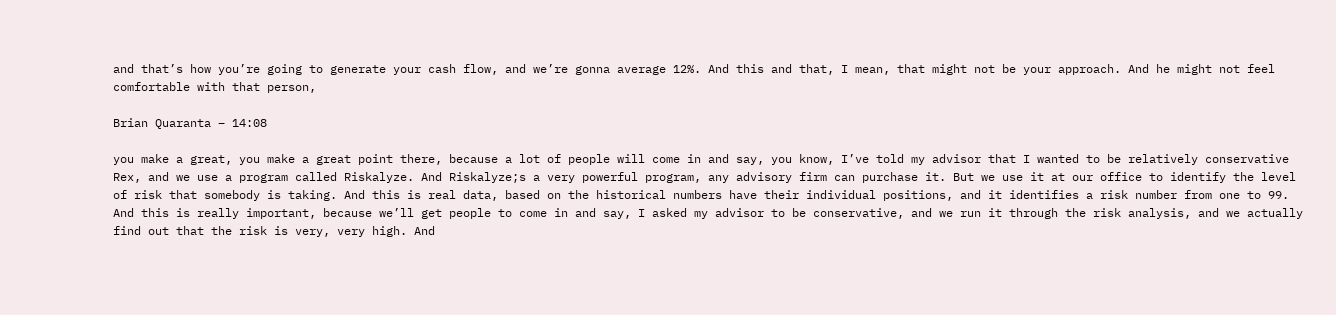and that’s how you’re going to generate your cash flow, and we’re gonna average 12%. And this and that, I mean, that might not be your approach. And he might not feel comfortable with that person,

Brian Quaranta – 14:08

you make a great, you make a great point there, because a lot of people will come in and say, you know, I’ve told my advisor that I wanted to be relatively conservative Rex, and we use a program called Riskalyze. And Riskalyze;s a very powerful program, any advisory firm can purchase it. But we use it at our office to identify the level of risk that somebody is taking. And this is real data, based on the historical numbers have their individual positions, and it identifies a risk number from one to 99. And this is really important, because we’ll get people to come in and say, I asked my advisor to be conservative, and we run it through the risk analysis, and we actually find out that the risk is very, very high. And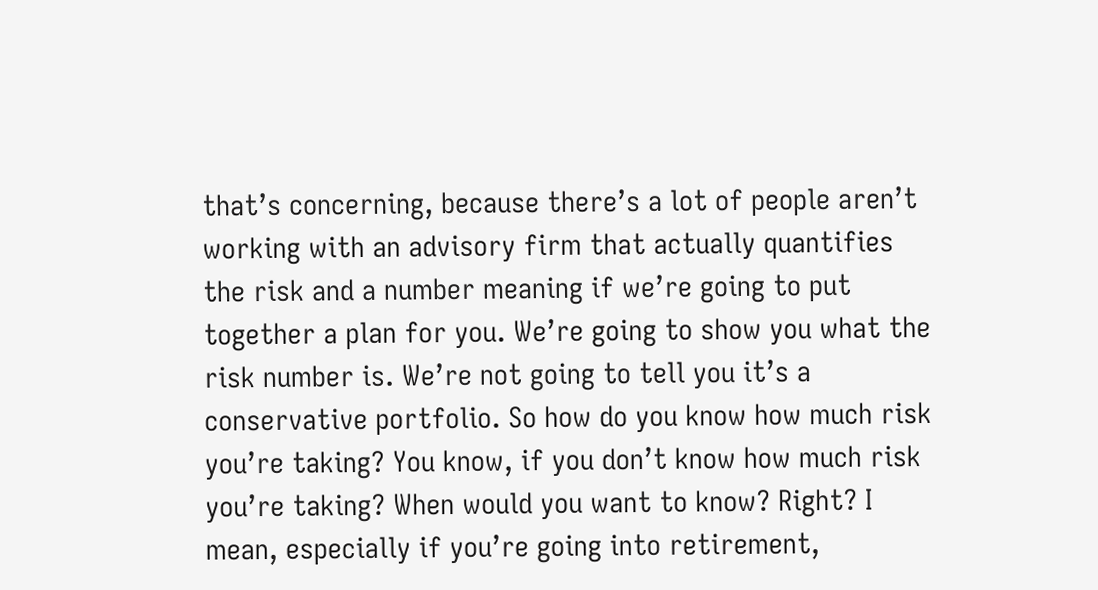that’s concerning, because there’s a lot of people aren’t working with an advisory firm that actually quantifies the risk and a number meaning if we’re going to put together a plan for you. We’re going to show you what the risk number is. We’re not going to tell you it’s a conservative portfolio. So how do you know how much risk you’re taking? You know, if you don’t know how much risk you’re taking? When would you want to know? Right? I mean, especially if you’re going into retirement,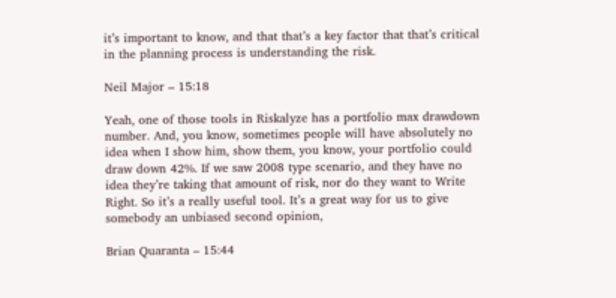it’s important to know, and that that’s a key factor that that’s critical in the planning process is understanding the risk.

Neil Major – 15:18

Yeah, one of those tools in Riskalyze has a portfolio max drawdown number. And, you know, sometimes people will have absolutely no idea when I show him, show them, you know, your portfolio could draw down 42%. If we saw 2008 type scenario, and they have no idea they’re taking that amount of risk, nor do they want to Write Right. So it’s a really useful tool. It’s a great way for us to give somebody an unbiased second opinion,

Brian Quaranta – 15:44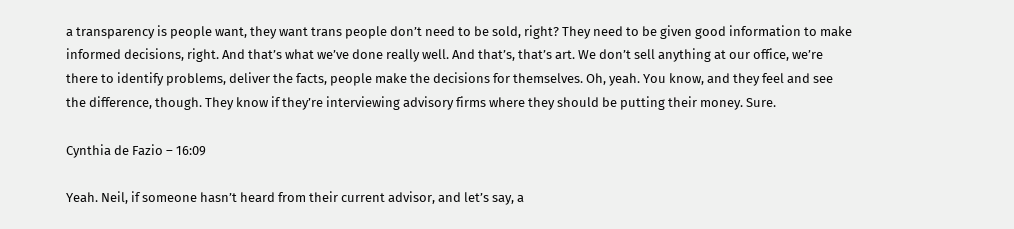a transparency is people want, they want trans people don’t need to be sold, right? They need to be given good information to make informed decisions, right. And that’s what we’ve done really well. And that’s, that’s art. We don’t sell anything at our office, we’re there to identify problems, deliver the facts, people make the decisions for themselves. Oh, yeah. You know, and they feel and see the difference, though. They know if they’re interviewing advisory firms where they should be putting their money. Sure.

Cynthia de Fazio – 16:09

Yeah. Neil, if someone hasn’t heard from their current advisor, and let’s say, a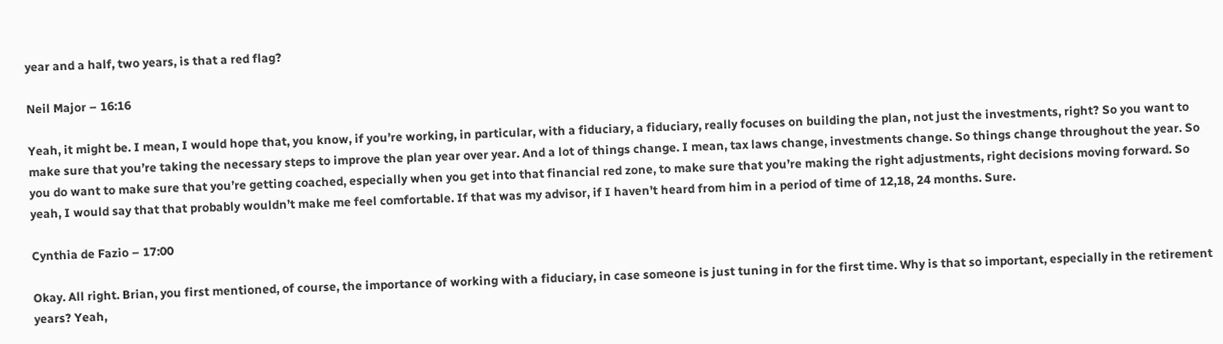year and a half, two years, is that a red flag?

Neil Major – 16:16

Yeah, it might be. I mean, I would hope that, you know, if you’re working, in particular, with a fiduciary, a fiduciary, really focuses on building the plan, not just the investments, right? So you want to make sure that you’re taking the necessary steps to improve the plan year over year. And a lot of things change. I mean, tax laws change, investments change. So things change throughout the year. So you do want to make sure that you’re getting coached, especially when you get into that financial red zone, to make sure that you’re making the right adjustments, right decisions moving forward. So yeah, I would say that that probably wouldn’t make me feel comfortable. If that was my advisor, if I haven’t heard from him in a period of time of 12,18, 24 months. Sure.

Cynthia de Fazio – 17:00

Okay. All right. Brian, you first mentioned, of course, the importance of working with a fiduciary, in case someone is just tuning in for the first time. Why is that so important, especially in the retirement years? Yeah,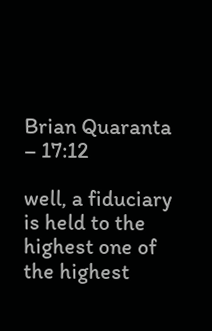Brian Quaranta – 17:12

well, a fiduciary is held to the highest one of the highest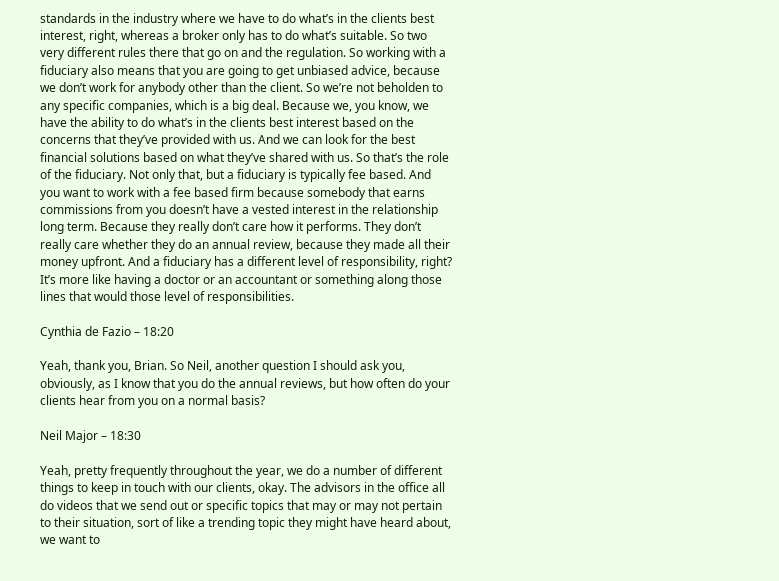standards in the industry where we have to do what’s in the clients best interest, right, whereas a broker only has to do what’s suitable. So two very different rules there that go on and the regulation. So working with a fiduciary also means that you are going to get unbiased advice, because we don’t work for anybody other than the client. So we’re not beholden to any specific companies, which is a big deal. Because we, you know, we have the ability to do what’s in the clients best interest based on the concerns that they’ve provided with us. And we can look for the best financial solutions based on what they’ve shared with us. So that’s the role of the fiduciary. Not only that, but a fiduciary is typically fee based. And you want to work with a fee based firm because somebody that earns commissions from you doesn’t have a vested interest in the relationship long term. Because they really don’t care how it performs. They don’t really care whether they do an annual review, because they made all their money upfront. And a fiduciary has a different level of responsibility, right? It’s more like having a doctor or an accountant or something along those lines that would those level of responsibilities.

Cynthia de Fazio – 18:20

Yeah, thank you, Brian. So Neil, another question I should ask you, obviously, as I know that you do the annual reviews, but how often do your clients hear from you on a normal basis?

Neil Major – 18:30

Yeah, pretty frequently throughout the year, we do a number of different things to keep in touch with our clients, okay. The advisors in the office all do videos that we send out or specific topics that may or may not pertain to their situation, sort of like a trending topic they might have heard about, we want to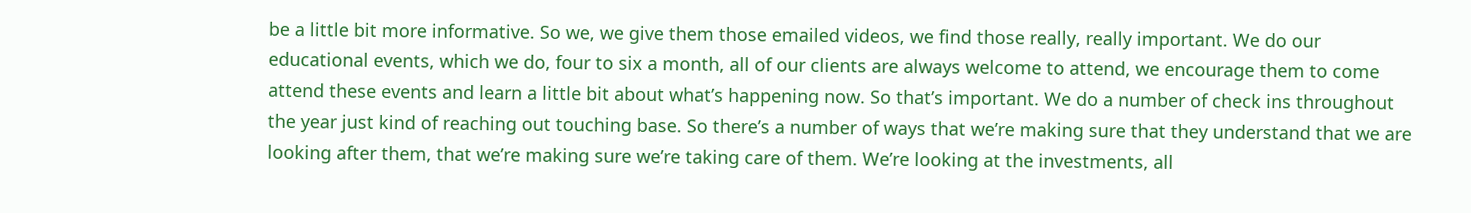be a little bit more informative. So we, we give them those emailed videos, we find those really, really important. We do our educational events, which we do, four to six a month, all of our clients are always welcome to attend, we encourage them to come attend these events and learn a little bit about what’s happening now. So that’s important. We do a number of check ins throughout the year just kind of reaching out touching base. So there’s a number of ways that we’re making sure that they understand that we are looking after them, that we’re making sure we’re taking care of them. We’re looking at the investments, all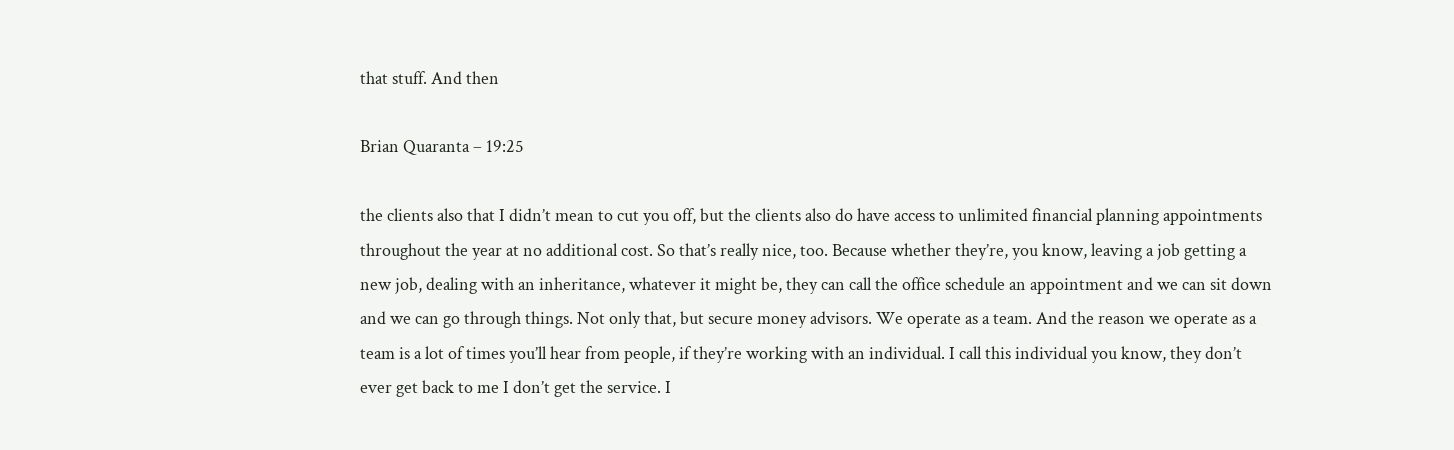that stuff. And then

Brian Quaranta – 19:25

the clients also that I didn’t mean to cut you off, but the clients also do have access to unlimited financial planning appointments throughout the year at no additional cost. So that’s really nice, too. Because whether they’re, you know, leaving a job getting a new job, dealing with an inheritance, whatever it might be, they can call the office schedule an appointment and we can sit down and we can go through things. Not only that, but secure money advisors. We operate as a team. And the reason we operate as a team is a lot of times you’ll hear from people, if they’re working with an individual. I call this individual you know, they don’t ever get back to me I don’t get the service. I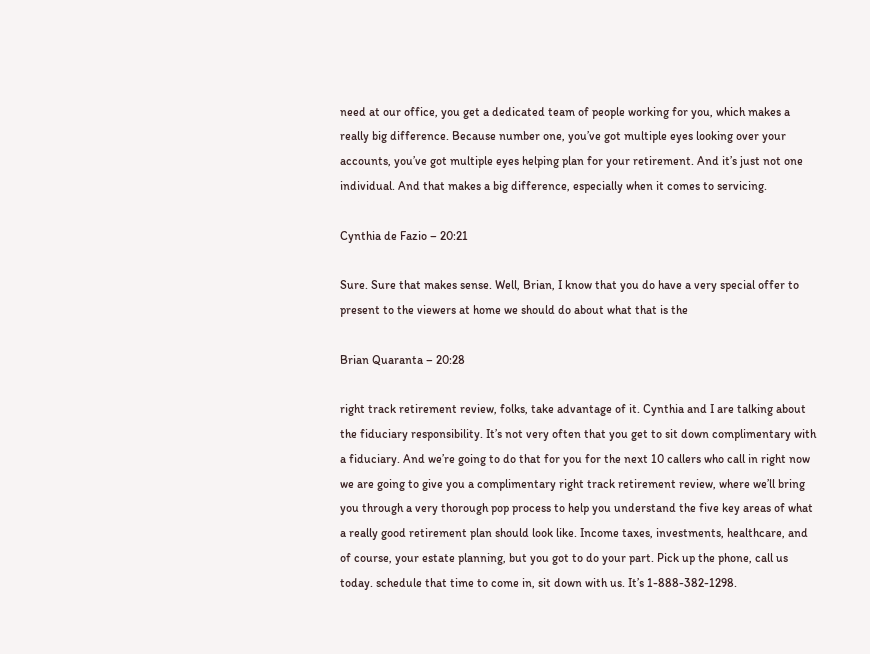need at our office, you get a dedicated team of people working for you, which makes a really big difference. Because number one, you’ve got multiple eyes looking over your accounts, you’ve got multiple eyes helping plan for your retirement. And it’s just not one individual. And that makes a big difference, especially when it comes to servicing.

Cynthia de Fazio – 20:21

Sure. Sure that makes sense. Well, Brian, I know that you do have a very special offer to present to the viewers at home we should do about what that is the

Brian Quaranta – 20:28

right track retirement review, folks, take advantage of it. Cynthia and I are talking about the fiduciary responsibility. It’s not very often that you get to sit down complimentary with a fiduciary. And we’re going to do that for you for the next 10 callers who call in right now we are going to give you a complimentary right track retirement review, where we’ll bring you through a very thorough pop process to help you understand the five key areas of what a really good retirement plan should look like. Income taxes, investments, healthcare, and of course, your estate planning, but you got to do your part. Pick up the phone, call us today. schedule that time to come in, sit down with us. It’s 1-888-382-1298.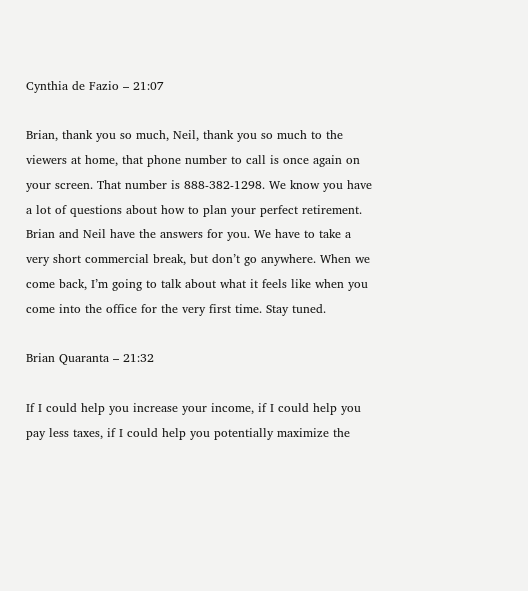Cynthia de Fazio – 21:07

Brian, thank you so much, Neil, thank you so much to the viewers at home, that phone number to call is once again on your screen. That number is 888-382-1298. We know you have a lot of questions about how to plan your perfect retirement. Brian and Neil have the answers for you. We have to take a very short commercial break, but don’t go anywhere. When we come back, I’m going to talk about what it feels like when you come into the office for the very first time. Stay tuned.

Brian Quaranta – 21:32

If I could help you increase your income, if I could help you pay less taxes, if I could help you potentially maximize the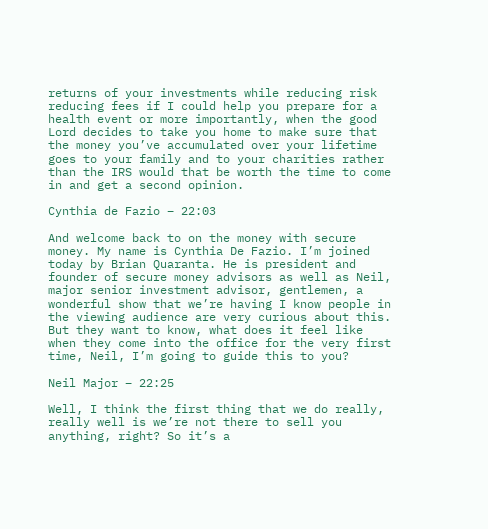returns of your investments while reducing risk reducing fees if I could help you prepare for a health event or more importantly, when the good Lord decides to take you home to make sure that the money you’ve accumulated over your lifetime goes to your family and to your charities rather than the IRS would that be worth the time to come in and get a second opinion.

Cynthia de Fazio – 22:03

And welcome back to on the money with secure money. My name is Cynthia De Fazio. I’m joined today by Brian Quaranta. He is president and founder of secure money advisors as well as Neil, major senior investment advisor, gentlemen, a wonderful show that we’re having I know people in the viewing audience are very curious about this. But they want to know, what does it feel like when they come into the office for the very first time, Neil, I’m going to guide this to you?

Neil Major – 22:25

Well, I think the first thing that we do really, really well is we’re not there to sell you anything, right? So it’s a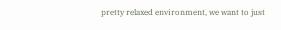pretty relaxed environment, we want to just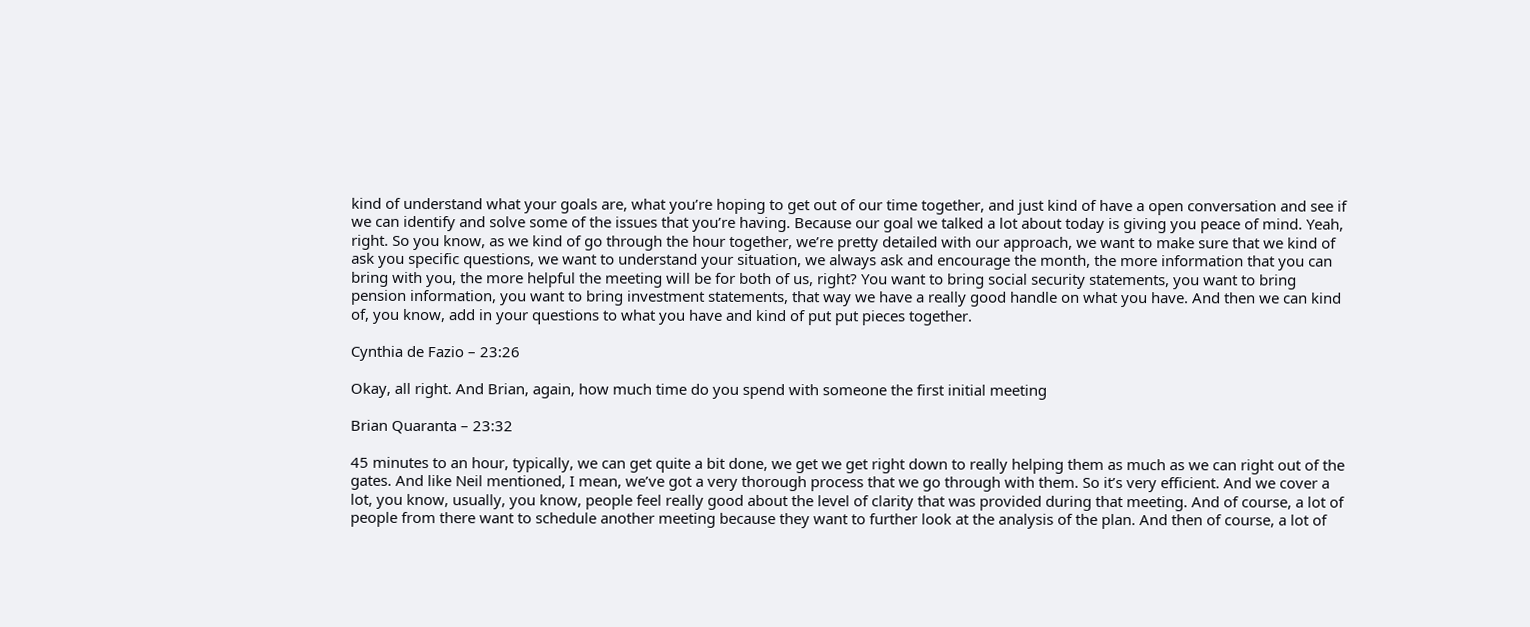kind of understand what your goals are, what you’re hoping to get out of our time together, and just kind of have a open conversation and see if we can identify and solve some of the issues that you’re having. Because our goal we talked a lot about today is giving you peace of mind. Yeah, right. So you know, as we kind of go through the hour together, we’re pretty detailed with our approach, we want to make sure that we kind of ask you specific questions, we want to understand your situation, we always ask and encourage the month, the more information that you can bring with you, the more helpful the meeting will be for both of us, right? You want to bring social security statements, you want to bring pension information, you want to bring investment statements, that way we have a really good handle on what you have. And then we can kind of, you know, add in your questions to what you have and kind of put put pieces together.

Cynthia de Fazio – 23:26

Okay, all right. And Brian, again, how much time do you spend with someone the first initial meeting

Brian Quaranta – 23:32

45 minutes to an hour, typically, we can get quite a bit done, we get we get right down to really helping them as much as we can right out of the gates. And like Neil mentioned, I mean, we’ve got a very thorough process that we go through with them. So it’s very efficient. And we cover a lot, you know, usually, you know, people feel really good about the level of clarity that was provided during that meeting. And of course, a lot of people from there want to schedule another meeting because they want to further look at the analysis of the plan. And then of course, a lot of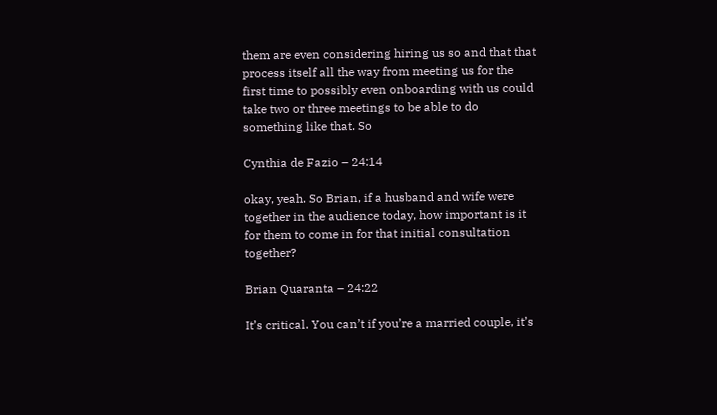them are even considering hiring us so and that that process itself all the way from meeting us for the first time to possibly even onboarding with us could take two or three meetings to be able to do something like that. So

Cynthia de Fazio – 24:14

okay, yeah. So Brian, if a husband and wife were together in the audience today, how important is it for them to come in for that initial consultation together?

Brian Quaranta – 24:22

It’s critical. You can’t if you’re a married couple, it’s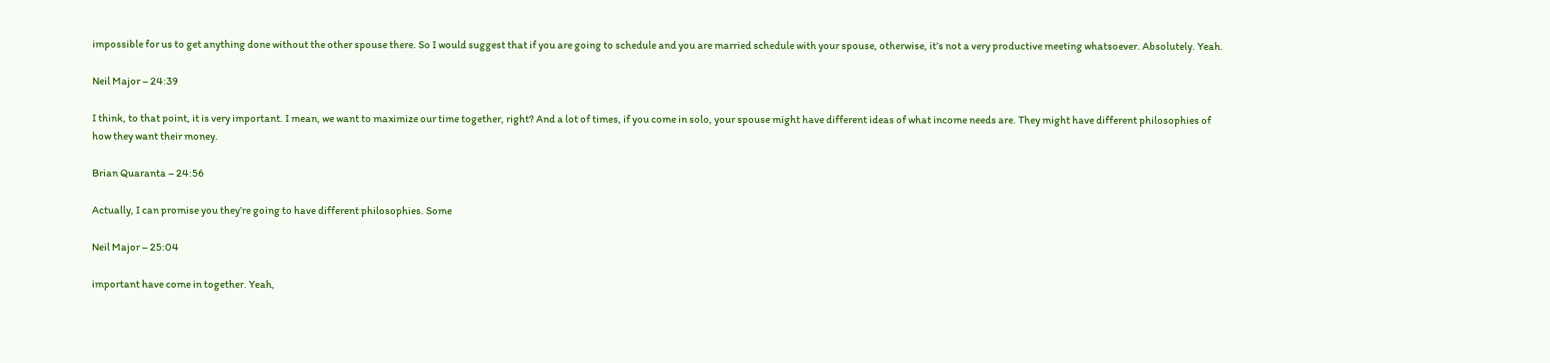impossible for us to get anything done without the other spouse there. So I would suggest that if you are going to schedule and you are married schedule with your spouse, otherwise, it’s not a very productive meeting whatsoever. Absolutely. Yeah.

Neil Major – 24:39

I think, to that point, it is very important. I mean, we want to maximize our time together, right? And a lot of times, if you come in solo, your spouse might have different ideas of what income needs are. They might have different philosophies of how they want their money.

Brian Quaranta – 24:56

Actually, I can promise you they’re going to have different philosophies. Some

Neil Major – 25:04

important have come in together. Yeah,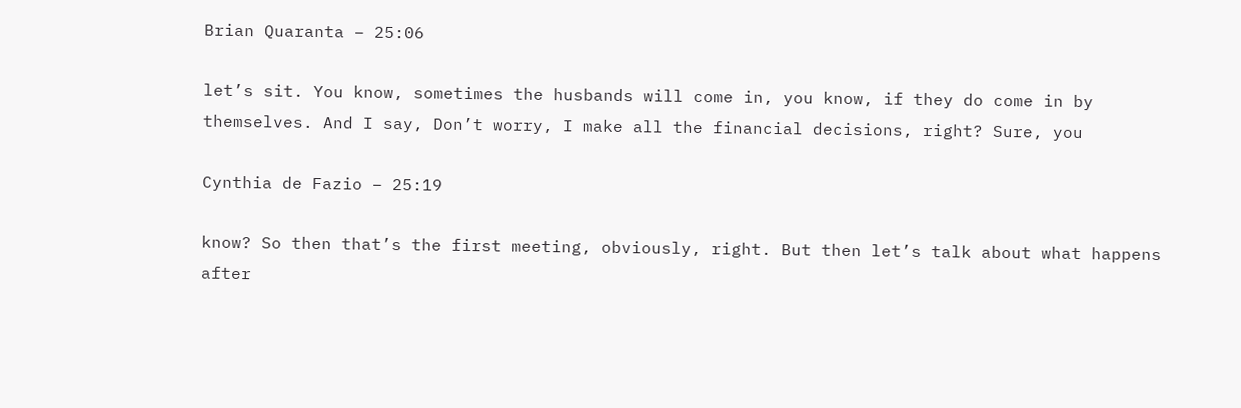Brian Quaranta – 25:06

let’s sit. You know, sometimes the husbands will come in, you know, if they do come in by themselves. And I say, Don’t worry, I make all the financial decisions, right? Sure, you

Cynthia de Fazio – 25:19

know? So then that’s the first meeting, obviously, right. But then let’s talk about what happens after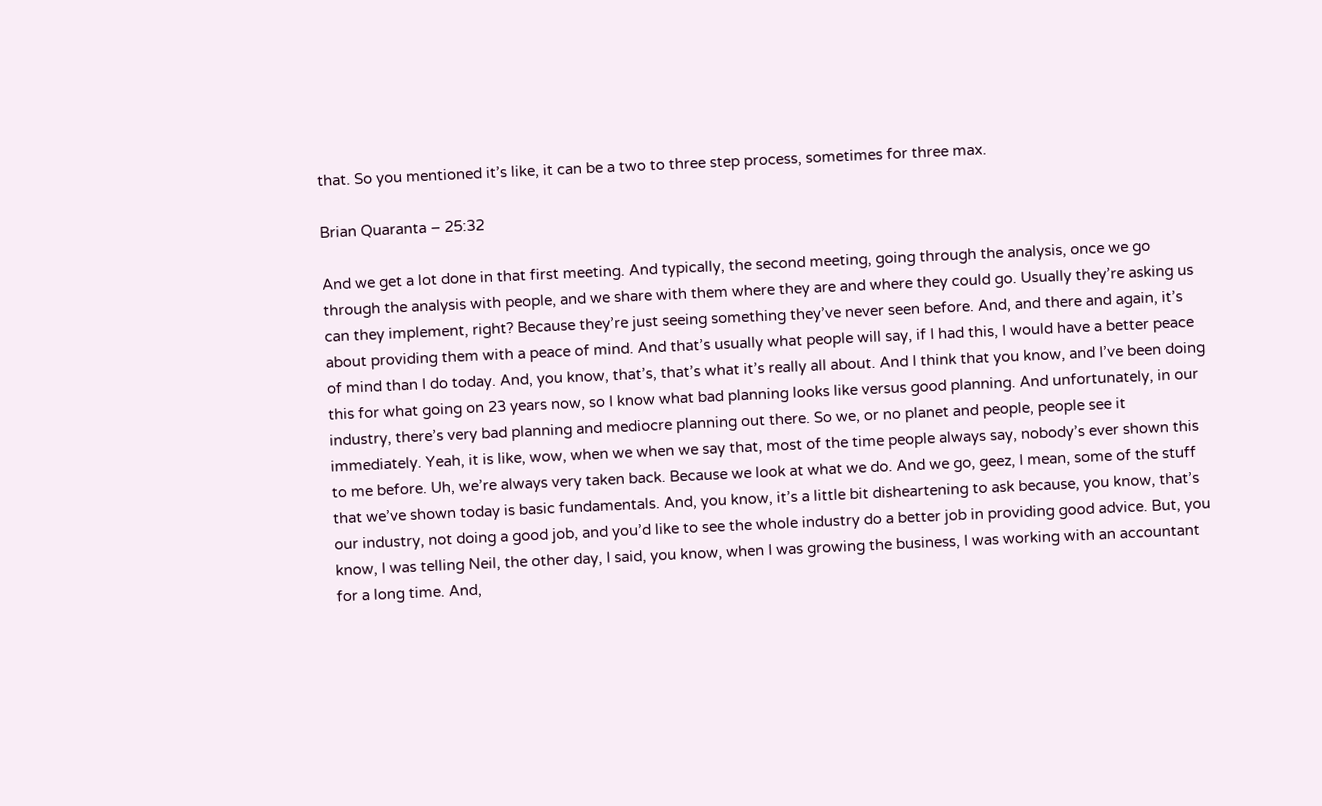that. So you mentioned it’s like, it can be a two to three step process, sometimes for three max.

Brian Quaranta – 25:32

And we get a lot done in that first meeting. And typically, the second meeting, going through the analysis, once we go through the analysis with people, and we share with them where they are and where they could go. Usually they’re asking us can they implement, right? Because they’re just seeing something they’ve never seen before. And, and there and again, it’s about providing them with a peace of mind. And that’s usually what people will say, if I had this, I would have a better peace of mind than I do today. And, you know, that’s, that’s what it’s really all about. And I think that you know, and I’ve been doing this for what going on 23 years now, so I know what bad planning looks like versus good planning. And unfortunately, in our industry, there’s very bad planning and mediocre planning out there. So we, or no planet and people, people see it immediately. Yeah, it is like, wow, when we when we say that, most of the time people always say, nobody’s ever shown this to me before. Uh, we’re always very taken back. Because we look at what we do. And we go, geez, I mean, some of the stuff that we’ve shown today is basic fundamentals. And, you know, it’s a little bit disheartening to ask because, you know, that’s our industry, not doing a good job, and you’d like to see the whole industry do a better job in providing good advice. But, you know, I was telling Neil, the other day, I said, you know, when I was growing the business, I was working with an accountant for a long time. And,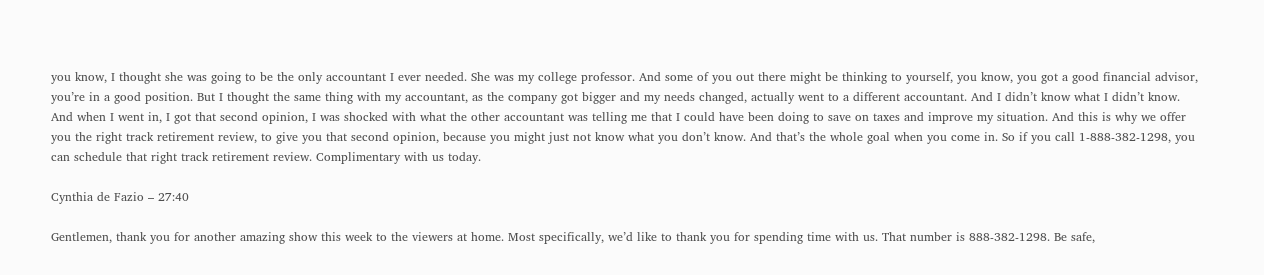you know, I thought she was going to be the only accountant I ever needed. She was my college professor. And some of you out there might be thinking to yourself, you know, you got a good financial advisor, you’re in a good position. But I thought the same thing with my accountant, as the company got bigger and my needs changed, actually went to a different accountant. And I didn’t know what I didn’t know. And when I went in, I got that second opinion, I was shocked with what the other accountant was telling me that I could have been doing to save on taxes and improve my situation. And this is why we offer you the right track retirement review, to give you that second opinion, because you might just not know what you don’t know. And that’s the whole goal when you come in. So if you call 1-888-382-1298, you can schedule that right track retirement review. Complimentary with us today.

Cynthia de Fazio – 27:40

Gentlemen, thank you for another amazing show this week to the viewers at home. Most specifically, we’d like to thank you for spending time with us. That number is 888-382-1298. Be safe,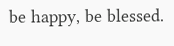be happy, be blessed.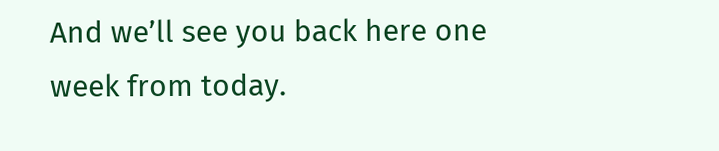And we’ll see you back here one week from today.